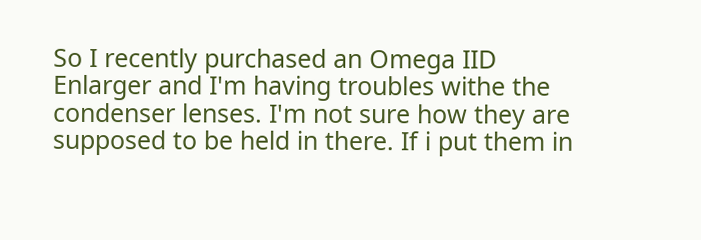So I recently purchased an Omega IID Enlarger and I'm having troubles withe the condenser lenses. I'm not sure how they are supposed to be held in there. If i put them in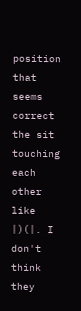position that seems correct the sit touching each other like |)(|. I don't think they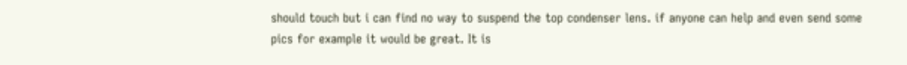should touch but i can find no way to suspend the top condenser lens. if anyone can help and even send some pics for example it would be great. It is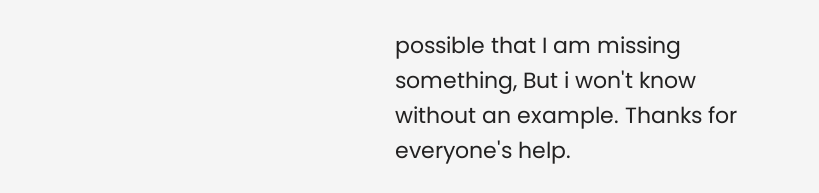possible that I am missing something, But i won't know without an example. Thanks for everyone's help.